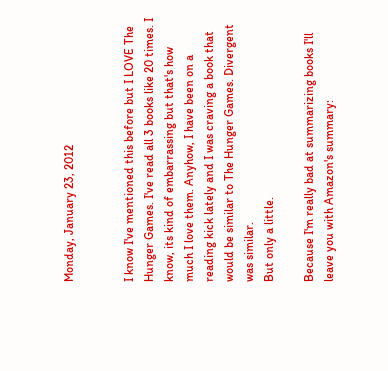Monday, January 23, 2012


I know I've mentioned this before but I LOVE The Hunger Games. I've read all 3 books like 20 times. I know, its kind of embarrassing but that's how much I love them. Anyhow, I have been on a reading kick lately and I was craving a book that would be similar to The Hunger Games. Divergent was similar.
But only a little.

Because I'm really bad at summarizing books I'll leave you with Amazon's summary: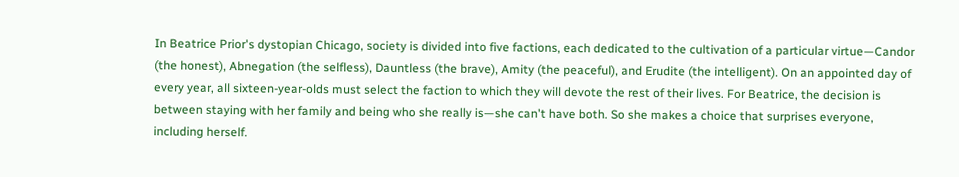In Beatrice Prior's dystopian Chicago, society is divided into five factions, each dedicated to the cultivation of a particular virtue—Candor (the honest), Abnegation (the selfless), Dauntless (the brave), Amity (the peaceful), and Erudite (the intelligent). On an appointed day of every year, all sixteen-year-olds must select the faction to which they will devote the rest of their lives. For Beatrice, the decision is between staying with her family and being who she really is—she can't have both. So she makes a choice that surprises everyone, including herself.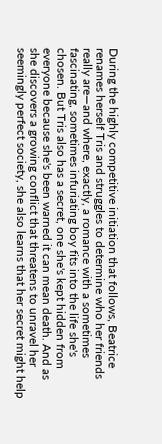During the highly competitive initiation that follows, Beatrice renames herself Tris and struggles to determine who her friends really are—and where, exactly, a romance with a sometimes fascinating, sometimes infuriating boy fits into the life she's chosen. But Tris also has a secret, one she's kept hidden from everyone because she's been warned it can mean death. And as she discovers a growing conflict that threatens to unravel her seemingly perfect society, she also learns that her secret might help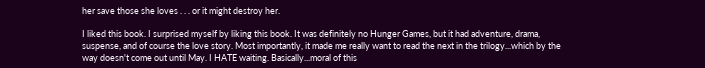her save those she loves . . . or it might destroy her.

I liked this book. I surprised myself by liking this book. It was definitely no Hunger Games, but it had adventure, drama, suspense, and of course the love story. Most importantly, it made me really want to read the next in the trilogy...which by the way doesn't come out until May. I HATE waiting. Basically...moral of this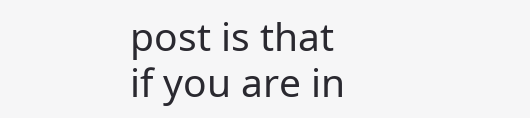post is that if you are in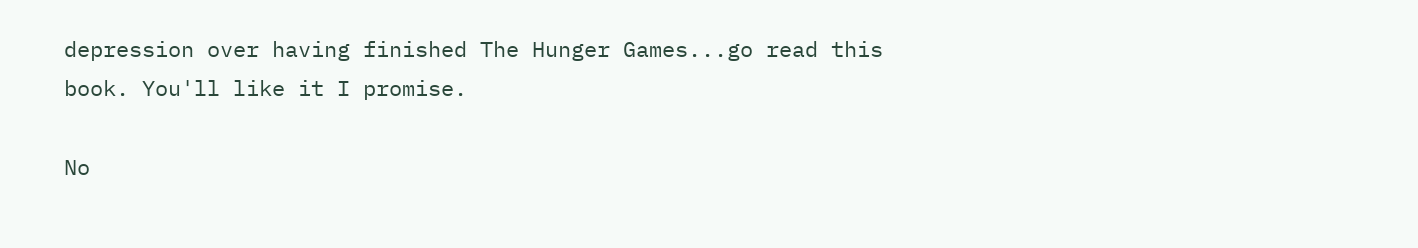depression over having finished The Hunger Games...go read this book. You'll like it I promise.

No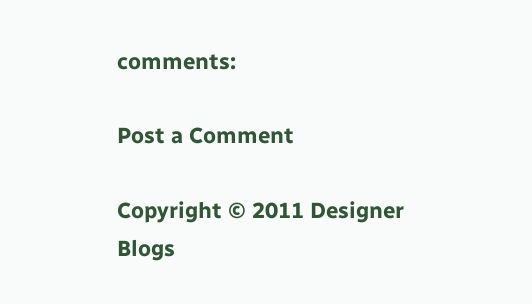comments:

Post a Comment

Copyright © 2011 Designer Blogs